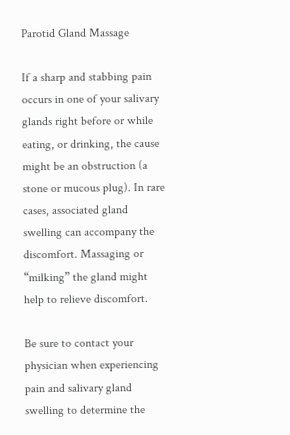Parotid Gland Massage

If a sharp and stabbing pain occurs in one of your salivary glands right before or while eating, or drinking, the cause might be an obstruction (a stone or mucous plug). In rare cases, associated gland swelling can accompany the discomfort. Massaging or “milking” the gland might help to relieve discomfort.

Be sure to contact your physician when experiencing pain and salivary gland swelling to determine the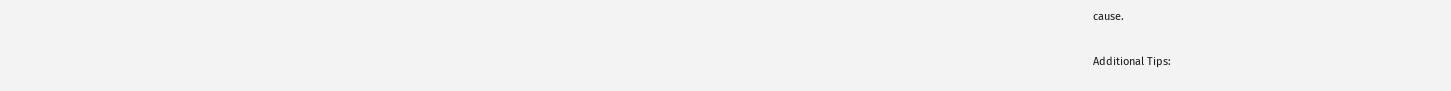cause.

Additional Tips: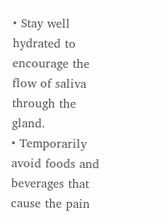• Stay well hydrated to encourage the flow of saliva through the gland.
• Temporarily avoid foods and beverages that cause the pain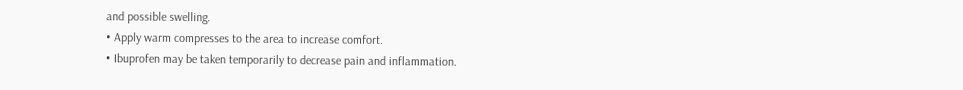and possible swelling.
• Apply warm compresses to the area to increase comfort.
• Ibuprofen may be taken temporarily to decrease pain and inflammation.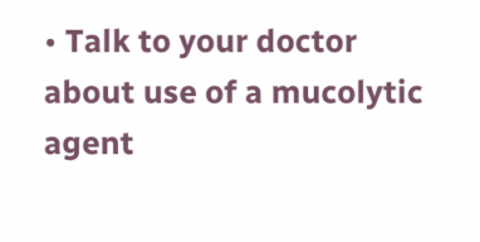• Talk to your doctor about use of a mucolytic agent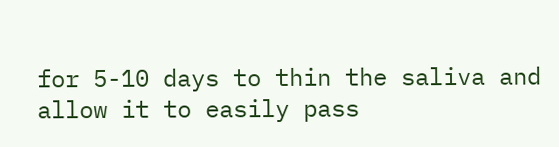for 5-10 days to thin the saliva and
allow it to easily pass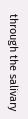through the salivary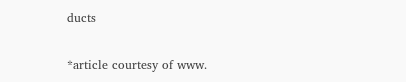ducts

*article courtesy of www.